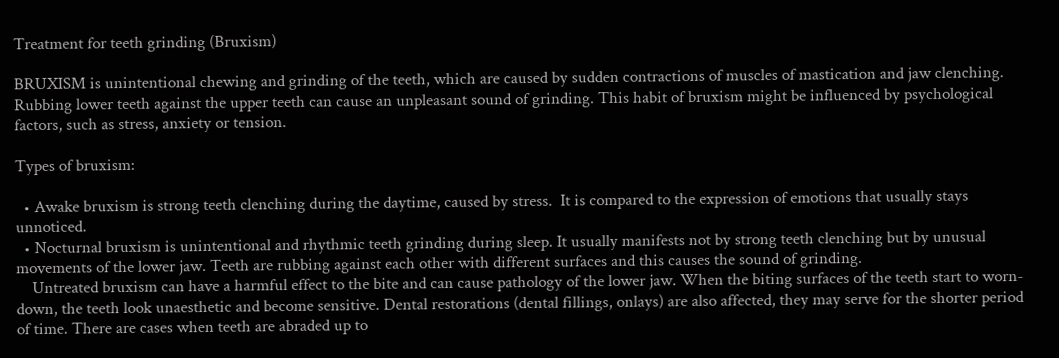Treatment for teeth grinding (Bruxism)

BRUXISM is unintentional chewing and grinding of the teeth, which are caused by sudden contractions of muscles of mastication and jaw clenching. Rubbing lower teeth against the upper teeth can cause an unpleasant sound of grinding. This habit of bruxism might be influenced by psychological factors, such as stress, anxiety or tension.

Types of bruxism:

  • Awake bruxism is strong teeth clenching during the daytime, caused by stress.  It is compared to the expression of emotions that usually stays unnoticed.
  • Nocturnal bruxism is unintentional and rhythmic teeth grinding during sleep. It usually manifests not by strong teeth clenching but by unusual movements of the lower jaw. Teeth are rubbing against each other with different surfaces and this causes the sound of grinding.
    Untreated bruxism can have a harmful effect to the bite and can cause pathology of the lower jaw. When the biting surfaces of the teeth start to worn-down, the teeth look unaesthetic and become sensitive. Dental restorations (dental fillings, onlays) are also affected, they may serve for the shorter period of time. There are cases when teeth are abraded up to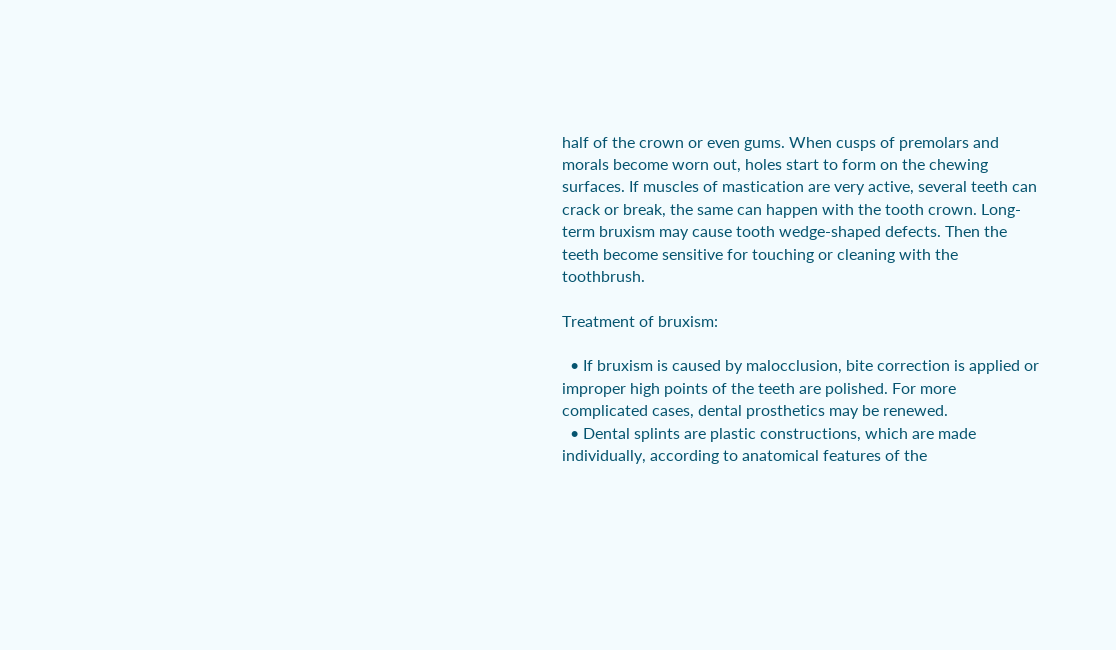half of the crown or even gums. When cusps of premolars and morals become worn out, holes start to form on the chewing surfaces. If muscles of mastication are very active, several teeth can crack or break, the same can happen with the tooth crown. Long-term bruxism may cause tooth wedge-shaped defects. Then the teeth become sensitive for touching or cleaning with the toothbrush.

Treatment of bruxism:

  • If bruxism is caused by malocclusion, bite correction is applied or improper high points of the teeth are polished. For more complicated cases, dental prosthetics may be renewed.
  • Dental splints are plastic constructions, which are made individually, according to anatomical features of the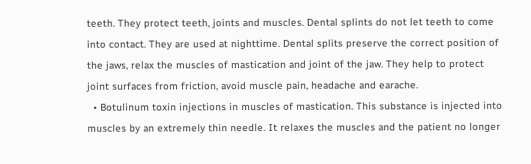teeth. They protect teeth, joints and muscles. Dental splints do not let teeth to come into contact. They are used at nighttime. Dental splits preserve the correct position of the jaws, relax the muscles of mastication and joint of the jaw. They help to protect joint surfaces from friction, avoid muscle pain, headache and earache.
  • Botulinum toxin injections in muscles of mastication. This substance is injected into muscles by an extremely thin needle. It relaxes the muscles and the patient no longer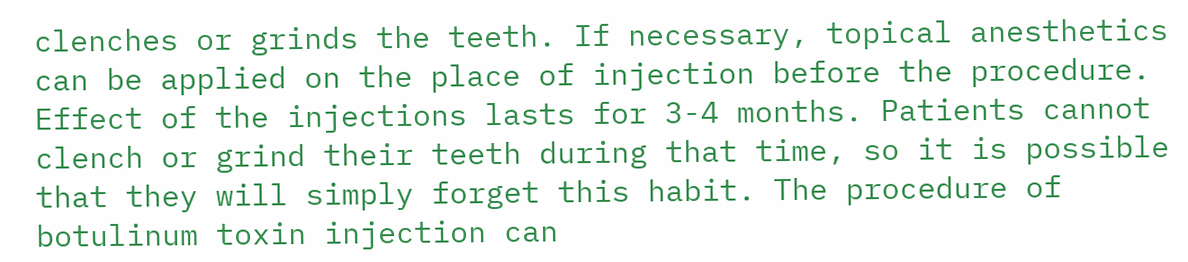clenches or grinds the teeth. If necessary, topical anesthetics can be applied on the place of injection before the procedure. Effect of the injections lasts for 3-4 months. Patients cannot clench or grind their teeth during that time, so it is possible that they will simply forget this habit. The procedure of botulinum toxin injection can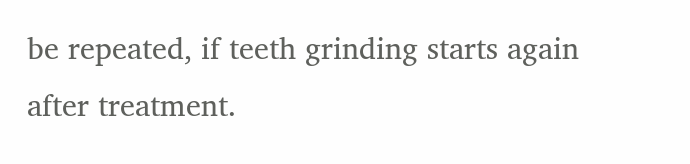be repeated, if teeth grinding starts again after treatment.